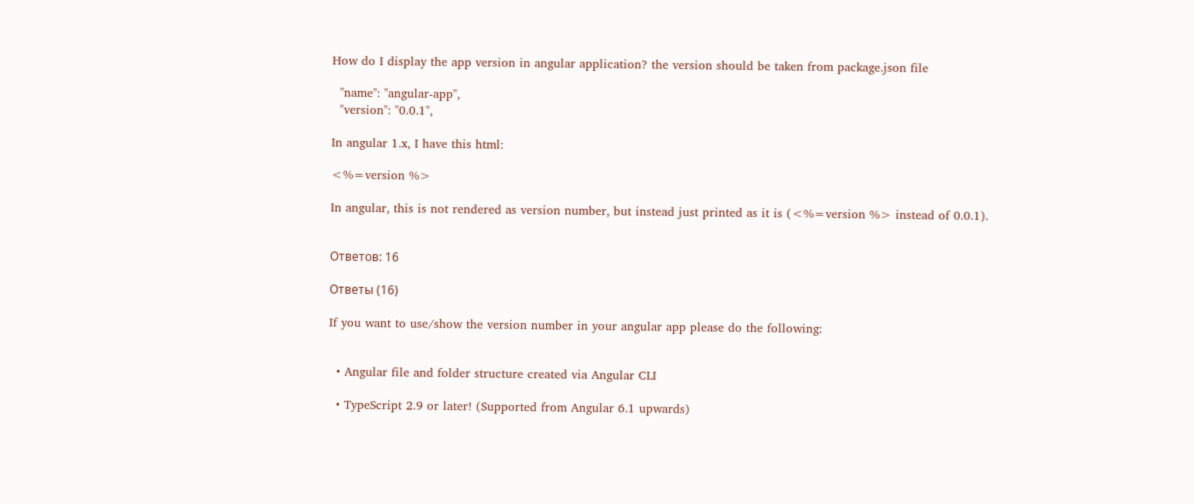How do I display the app version in angular application? the version should be taken from package.json file

  "name": "angular-app",
  "version": "0.0.1",

In angular 1.x, I have this html:

<%=version %>

In angular, this is not rendered as version number, but instead just printed as it is (<%=version %> instead of 0.0.1).


Ответов: 16

Ответы (16)

If you want to use/show the version number in your angular app please do the following:


  • Angular file and folder structure created via Angular CLI

  • TypeScript 2.9 or later! (Supported from Angular 6.1 upwards)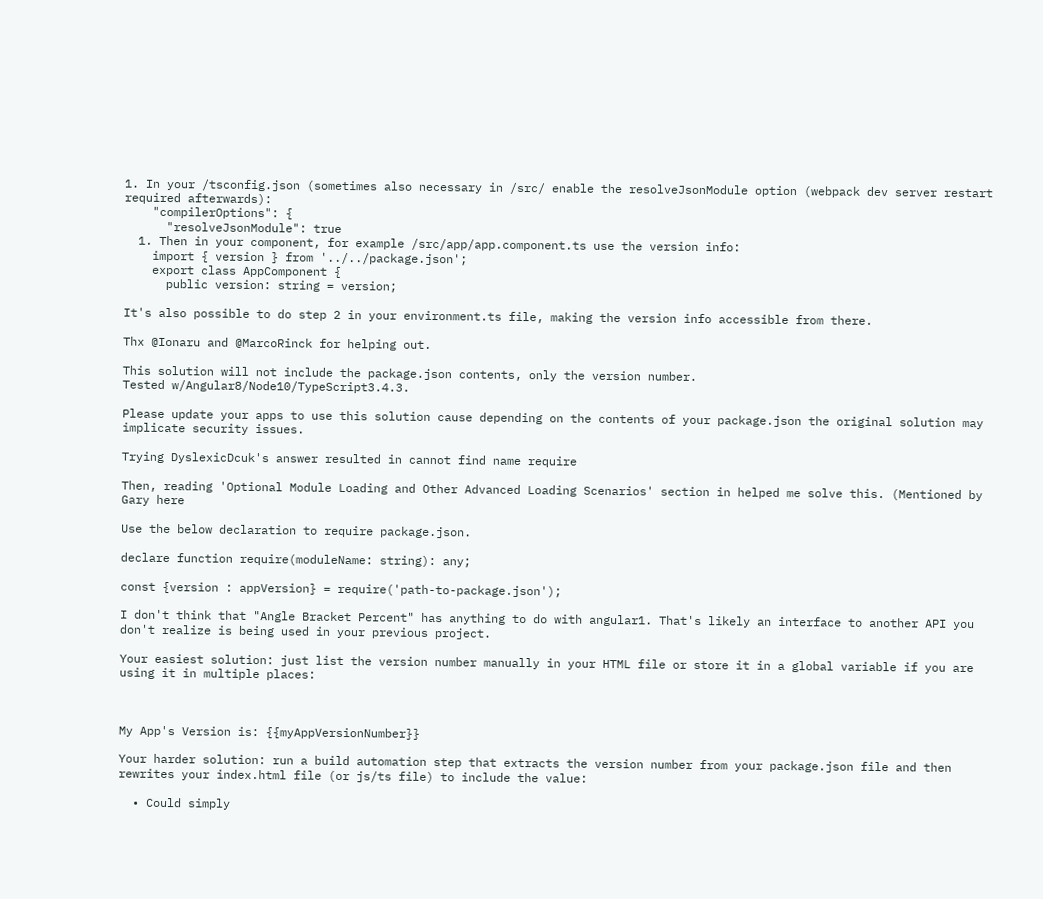1. In your /tsconfig.json (sometimes also necessary in /src/ enable the resolveJsonModule option (webpack dev server restart required afterwards):
    "compilerOptions": {
      "resolveJsonModule": true
  1. Then in your component, for example /src/app/app.component.ts use the version info:
    import { version } from '../../package.json';
    export class AppComponent {
      public version: string = version;

It's also possible to do step 2 in your environment.ts file, making the version info accessible from there.

Thx @Ionaru and @MarcoRinck for helping out.

This solution will not include the package.json contents, only the version number.
Tested w/Angular8/Node10/TypeScript3.4.3.

Please update your apps to use this solution cause depending on the contents of your package.json the original solution may implicate security issues.

Trying DyslexicDcuk's answer resulted in cannot find name require

Then, reading 'Optional Module Loading and Other Advanced Loading Scenarios' section in helped me solve this. (Mentioned by Gary here

Use the below declaration to require package.json.

declare function require(moduleName: string): any;

const {version : appVersion} = require('path-to-package.json');

I don't think that "Angle Bracket Percent" has anything to do with angular1. That's likely an interface to another API you don't realize is being used in your previous project.

Your easiest solution: just list the version number manually in your HTML file or store it in a global variable if you are using it in multiple places:



My App's Version is: {{myAppVersionNumber}}

Your harder solution: run a build automation step that extracts the version number from your package.json file and then rewrites your index.html file (or js/ts file) to include the value:

  • Could simply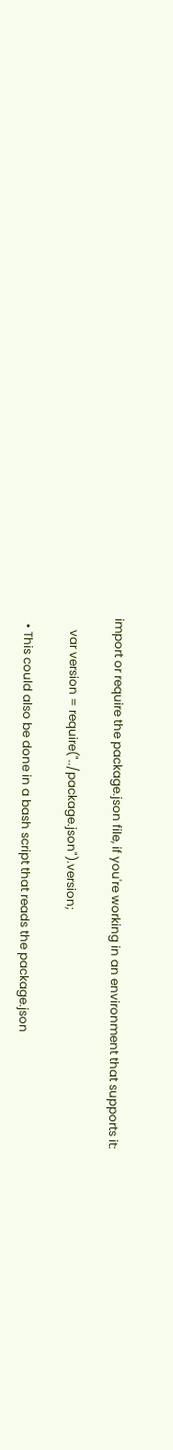import or require the package.json file, if you're working in an environment that supports it:

    var version = require("../package.json").version;

  • This could also be done in a bash script that reads the package.json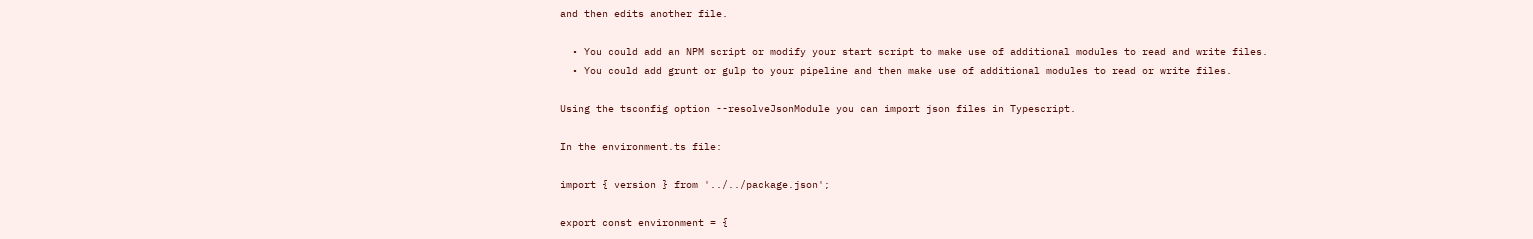and then edits another file.

  • You could add an NPM script or modify your start script to make use of additional modules to read and write files.
  • You could add grunt or gulp to your pipeline and then make use of additional modules to read or write files.

Using the tsconfig option --resolveJsonModule you can import json files in Typescript.

In the environment.ts file:

import { version } from '../../package.json';

export const environment = {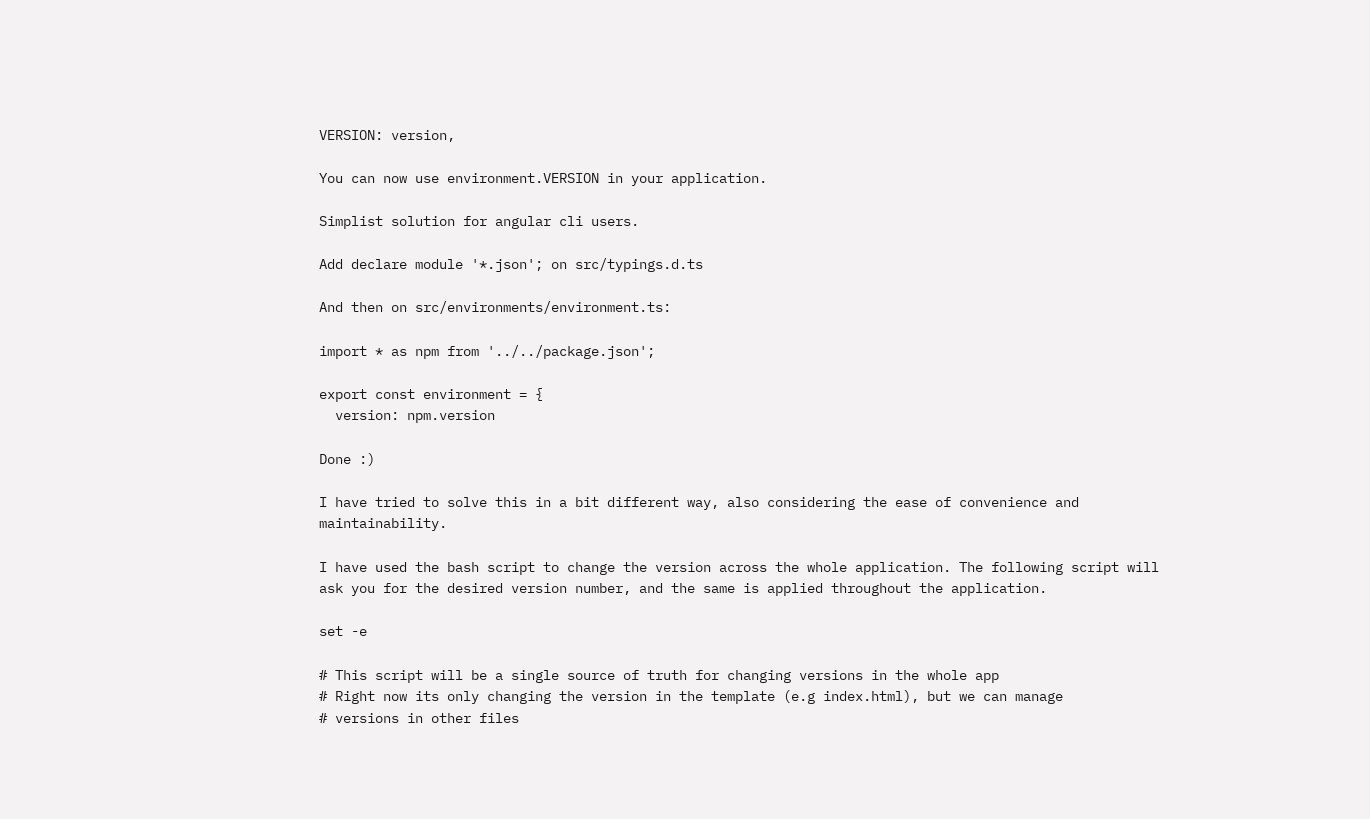VERSION: version,

You can now use environment.VERSION in your application.

Simplist solution for angular cli users.

Add declare module '*.json'; on src/typings.d.ts

And then on src/environments/environment.ts:

import * as npm from '../../package.json';

export const environment = {
  version: npm.version

Done :)

I have tried to solve this in a bit different way, also considering the ease of convenience and maintainability.

I have used the bash script to change the version across the whole application. The following script will ask you for the desired version number, and the same is applied throughout the application.

set -e

# This script will be a single source of truth for changing versions in the whole app
# Right now its only changing the version in the template (e.g index.html), but we can manage
# versions in other files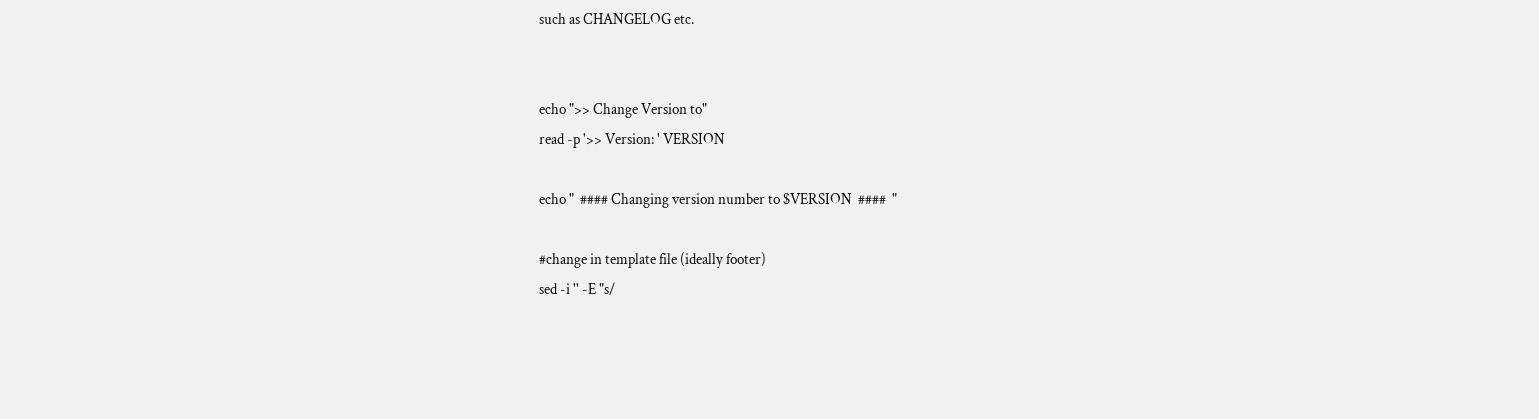such as CHANGELOG etc.


echo ">> Change Version to"
read -p '>> Version: ' VERSION

echo "  #### Changing version number to $VERSION  ####  "

#change in template file (ideally footer)
sed -i '' -E "s/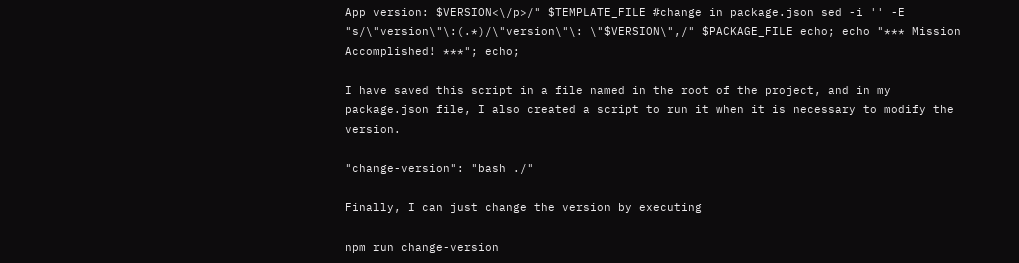App version: $VERSION<\/p>/" $TEMPLATE_FILE #change in package.json sed -i '' -E "s/\"version\"\:(.*)/\"version\"\: \"$VERSION\",/" $PACKAGE_FILE echo; echo "*** Mission Accomplished! ***"; echo;

I have saved this script in a file named in the root of the project, and in my package.json file, I also created a script to run it when it is necessary to modify the version.

"change-version": "bash ./"

Finally, I can just change the version by executing

npm run change-version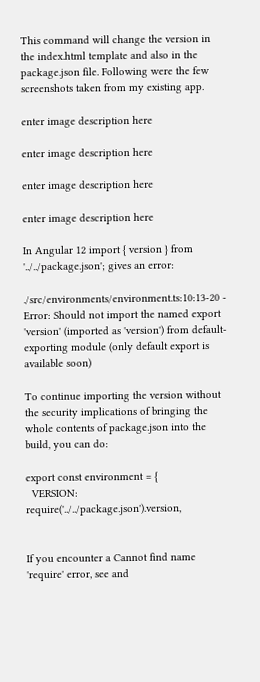This command will change the version in the index.html template and also in the package.json file. Following were the few screenshots taken from my existing app.

enter image description here

enter image description here

enter image description here

enter image description here

In Angular 12 import { version } from '../../package.json'; gives an error:

./src/environments/environment.ts:10:13-20 - Error: Should not import the named export 'version' (imported as 'version') from default-exporting module (only default export is available soon)

To continue importing the version without the security implications of bringing the whole contents of package.json into the build, you can do:

export const environment = {
  VERSION: require('../../package.json').version,


If you encounter a Cannot find name 'require' error, see and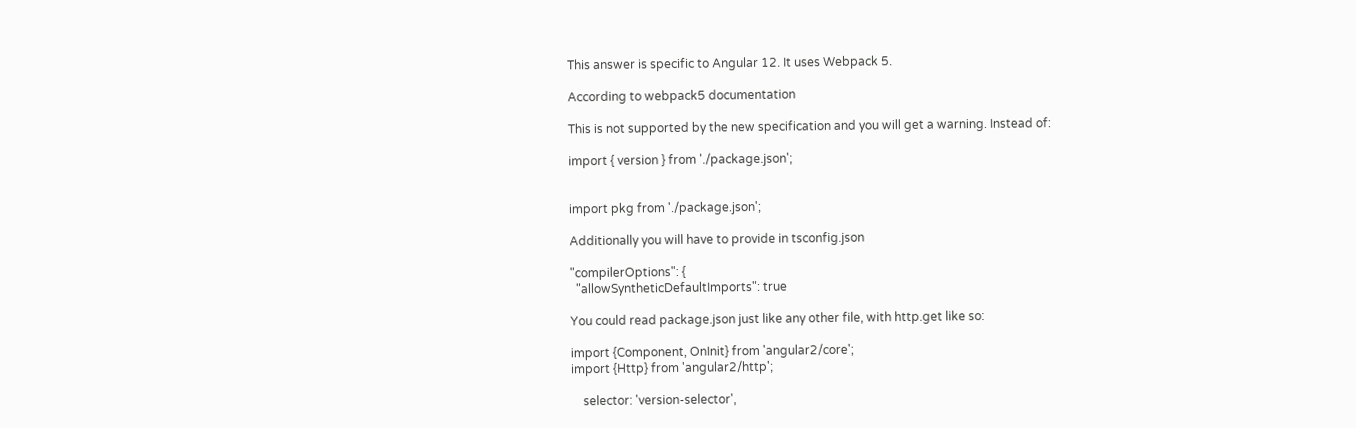This answer is specific to Angular 12. It uses Webpack 5.

According to webpack5 documentation

This is not supported by the new specification and you will get a warning. Instead of:

import { version } from './package.json';


import pkg from './package.json';

Additionally you will have to provide in tsconfig.json

"compilerOptions": {
  "allowSyntheticDefaultImports": true

You could read package.json just like any other file, with http.get like so:

import {Component, OnInit} from 'angular2/core';
import {Http} from 'angular2/http';

    selector: 'version-selector',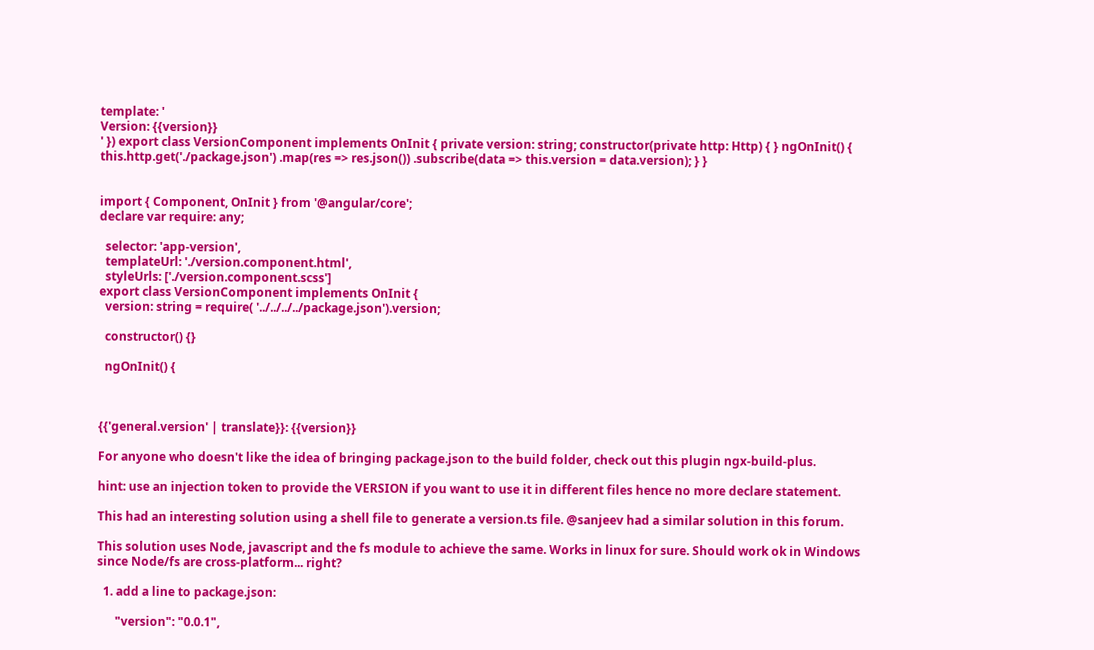template: '
Version: {{version}}
' }) export class VersionComponent implements OnInit { private version: string; constructor(private http: Http) { } ngOnInit() { this.http.get('./package.json') .map(res => res.json()) .subscribe(data => this.version = data.version); } }


import { Component, OnInit } from '@angular/core';
declare var require: any;

  selector: 'app-version',
  templateUrl: './version.component.html',
  styleUrls: ['./version.component.scss']
export class VersionComponent implements OnInit {
  version: string = require( '../../../../package.json').version;

  constructor() {}

  ngOnInit() {



{{'general.version' | translate}}: {{version}}

For anyone who doesn't like the idea of bringing package.json to the build folder, check out this plugin ngx-build-plus.

hint: use an injection token to provide the VERSION if you want to use it in different files hence no more declare statement.

This had an interesting solution using a shell file to generate a version.ts file. @sanjeev had a similar solution in this forum.

This solution uses Node, javascript and the fs module to achieve the same. Works in linux for sure. Should work ok in Windows since Node/fs are cross-platform... right?

  1. add a line to package.json:

      "version": "0.0.1",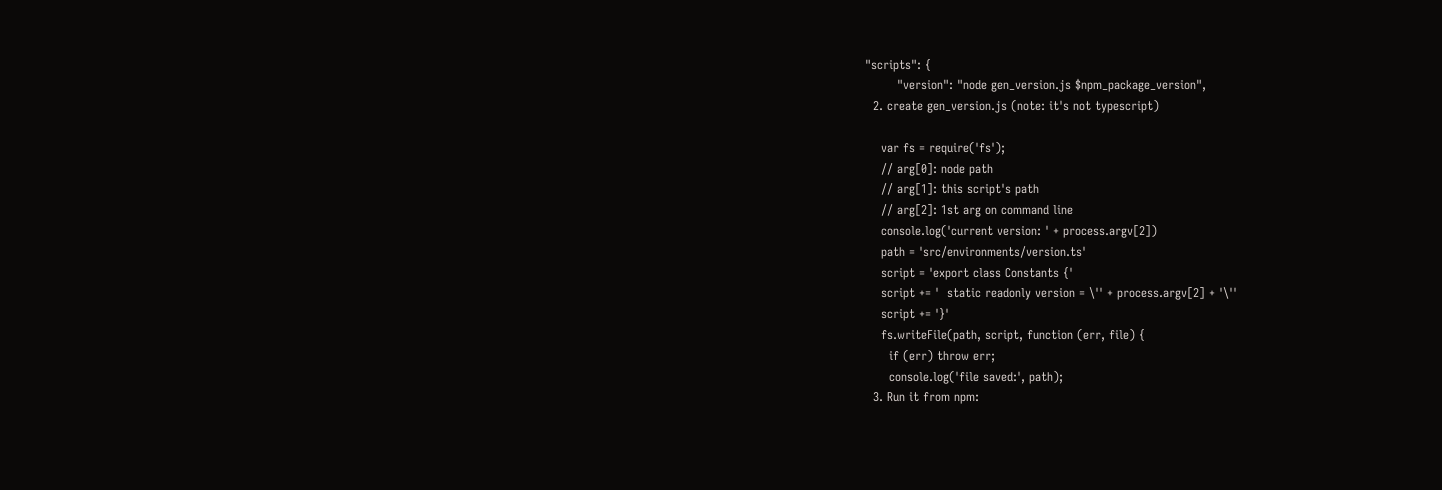"scripts": {
        "version": "node gen_version.js $npm_package_version",
  2. create gen_version.js (note: it's not typescript)

    var fs = require('fs');
    // arg[0]: node path
    // arg[1]: this script's path
    // arg[2]: 1st arg on command line
    console.log('current version: ' + process.argv[2])
    path = 'src/environments/version.ts'
    script = 'export class Constants {'
    script += '  static readonly version = \'' + process.argv[2] + '\''
    script += '}'
    fs.writeFile(path, script, function (err, file) {
      if (err) throw err;
      console.log('file saved:', path);
  3. Run it from npm: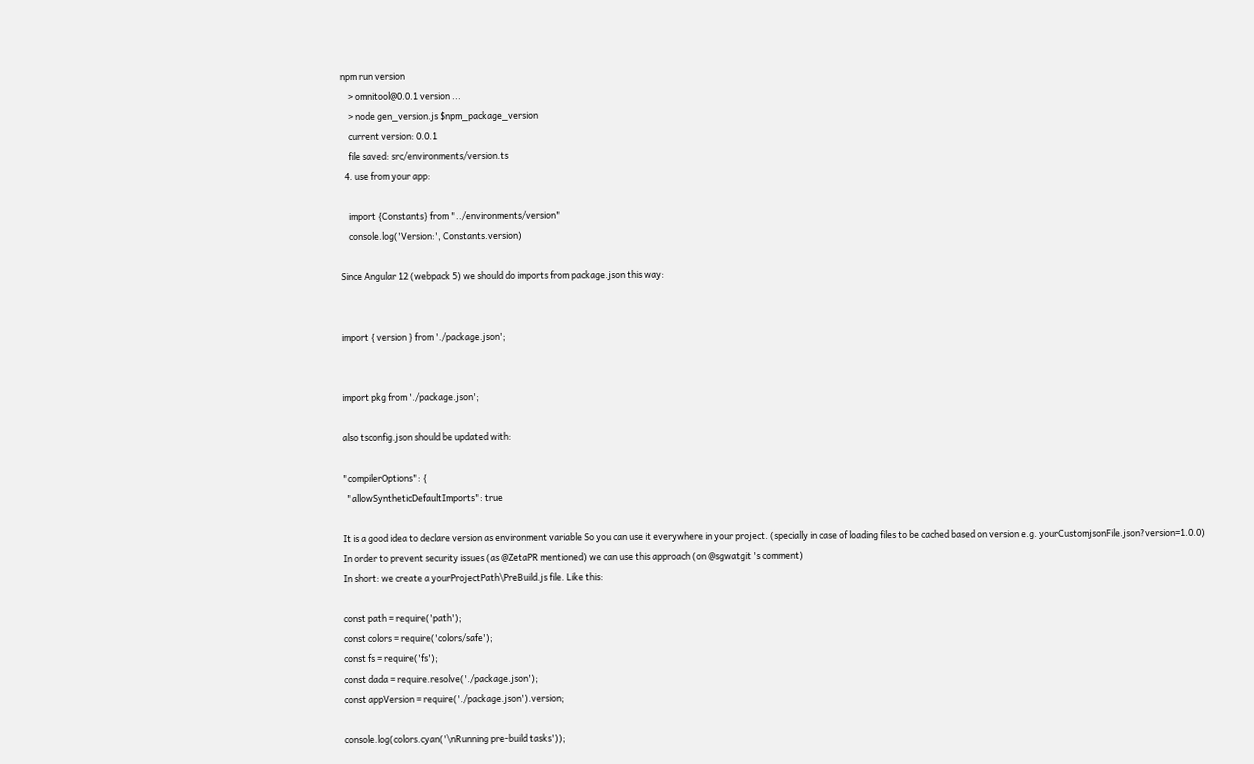npm run version
    > omnitool@0.0.1 version ...
    > node gen_version.js $npm_package_version
    current version: 0.0.1
    file saved: src/environments/version.ts
  4. use from your app:

    import {Constants} from "../environments/version"
    console.log('Version:', Constants.version)

Since Angular 12 (webpack 5) we should do imports from package.json this way:


import { version } from './package.json';


import pkg from './package.json';

also tsconfig.json should be updated with:

"compilerOptions": {
  "allowSyntheticDefaultImports": true

It is a good idea to declare version as environment variable So you can use it everywhere in your project. (specially in case of loading files to be cached based on version e.g. yourCustomjsonFile.json?version=1.0.0)
In order to prevent security issues (as @ZetaPR mentioned) we can use this approach (on @sgwatgit 's comment)
In short: we create a yourProjectPath\PreBuild.js file. Like this:

const path = require('path');
const colors = require('colors/safe');
const fs = require('fs');
const dada = require.resolve('./package.json');
const appVersion = require('./package.json').version;

console.log(colors.cyan('\nRunning pre-build tasks'));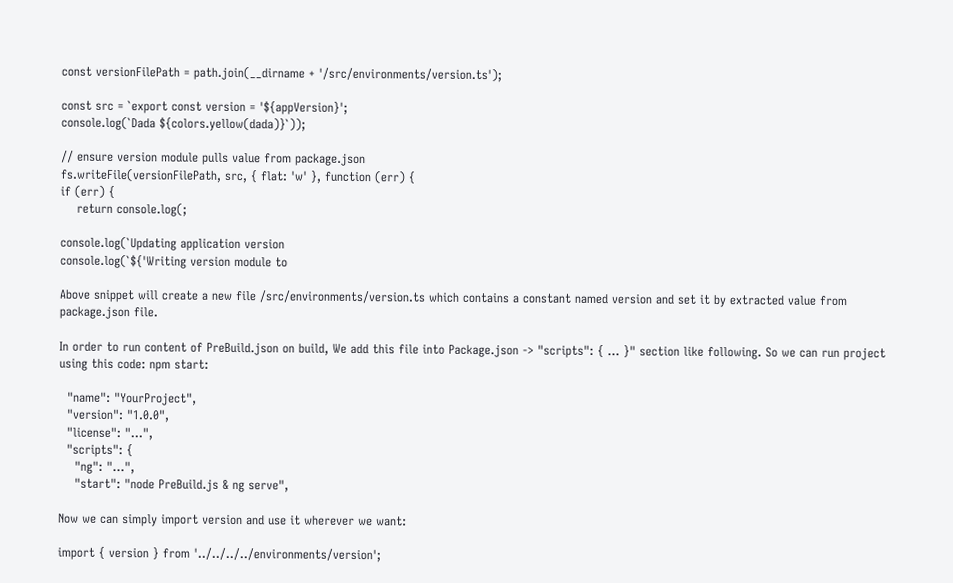const versionFilePath = path.join(__dirname + '/src/environments/version.ts');

const src = `export const version = '${appVersion}';
console.log(`Dada ${colors.yellow(dada)}`));

// ensure version module pulls value from package.json
fs.writeFile(versionFilePath, src, { flat: 'w' }, function (err) {
if (err) {
    return console.log(;

console.log(`Updating application version
console.log(`${'Writing version module to

Above snippet will create a new file /src/environments/version.ts which contains a constant named version and set it by extracted value from package.json file.

In order to run content of PreBuild.json on build, We add this file into Package.json -> "scripts": { ... }" section like following. So we can run project using this code: npm start:

  "name": "YourProject",
  "version": "1.0.0",
  "license": "...",
  "scripts": {
    "ng": "...",
    "start": "node PreBuild.js & ng serve",

Now we can simply import version and use it wherever we want:

import { version } from '../../../../environments/version';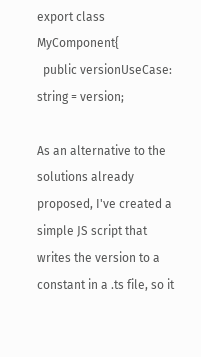export class MyComponent{
  public versionUseCase: string = version;

As an alternative to the solutions already proposed, I've created a simple JS script that writes the version to a constant in a .ts file, so it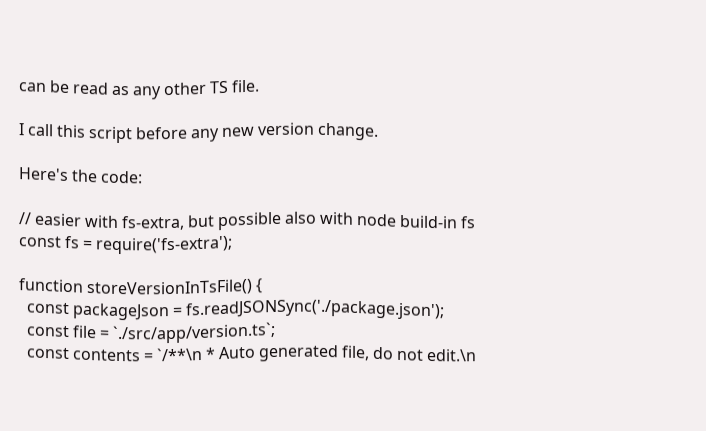can be read as any other TS file.

I call this script before any new version change.

Here's the code:

// easier with fs-extra, but possible also with node build-in fs
const fs = require('fs-extra');

function storeVersionInTsFile() {
  const packageJson = fs.readJSONSync('./package.json');
  const file = `./src/app/version.ts`;
  const contents = `/**\n * Auto generated file, do not edit.\n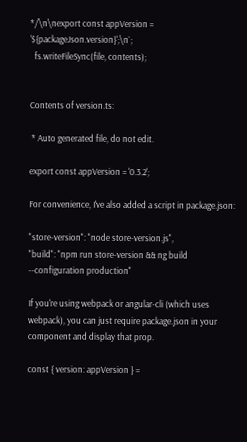*/\n\nexport const appVersion = '${packageJson.version}';\n`;
  fs.writeFileSync(file, contents);


Contents of version.ts:

 * Auto generated file, do not edit.

export const appVersion = '0.3.2';

For convenience, I've also added a script in package.json:

"store-version": "node store-version.js",
"build": "npm run store-version && ng build --configuration production"

If you're using webpack or angular-cli (which uses webpack), you can just require package.json in your component and display that prop.

const { version: appVersion } =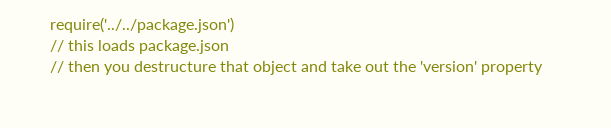require('../../package.json')
// this loads package.json
// then you destructure that object and take out the 'version' property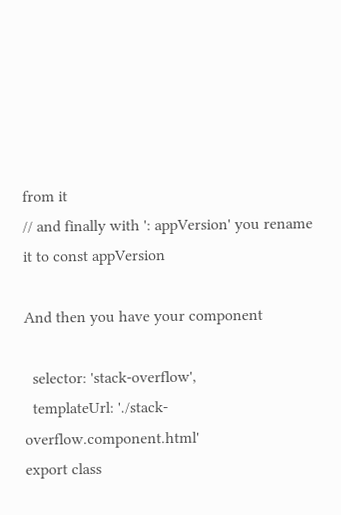from it
// and finally with ': appVersion' you rename it to const appVersion

And then you have your component

  selector: 'stack-overflow',
  templateUrl: './stack-overflow.component.html'
export class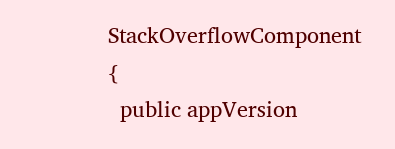StackOverflowComponent {
  public appVersion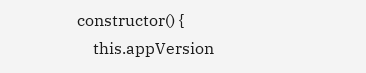constructor() {
    this.appVersion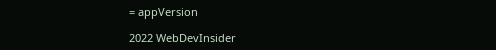= appVersion

2022 WebDevInsider